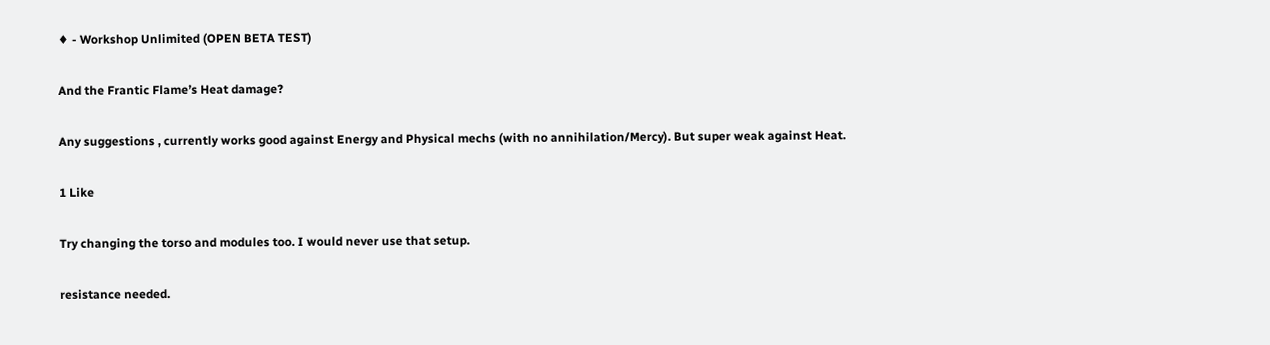♦ - Workshop Unlimited (OPEN BETA TEST)

And the Frantic Flame’s Heat damage?

Any suggestions , currently works good against Energy and Physical mechs (with no annihilation/Mercy). But super weak against Heat.

1 Like

Try changing the torso and modules too. I would never use that setup.

resistance needed.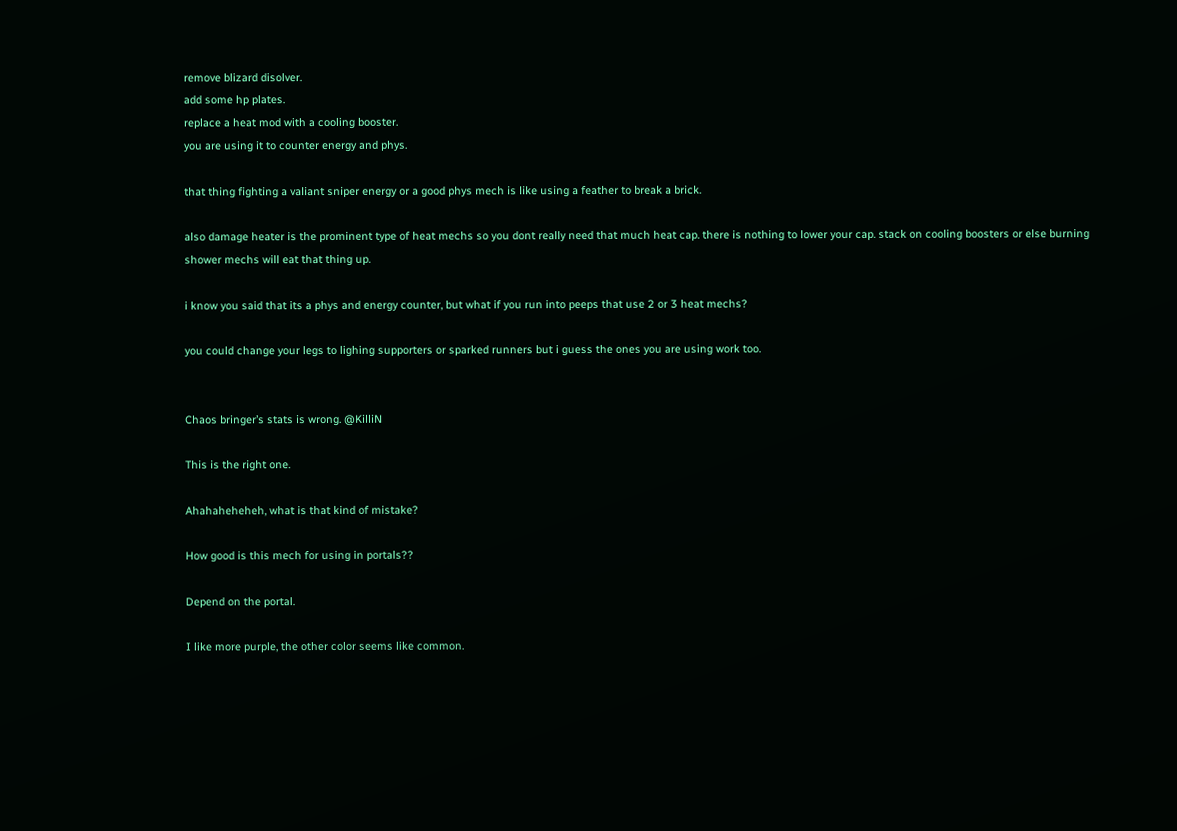remove blizard disolver.
add some hp plates.
replace a heat mod with a cooling booster.
you are using it to counter energy and phys.

that thing fighting a valiant sniper energy or a good phys mech is like using a feather to break a brick.

also damage heater is the prominent type of heat mechs so you dont really need that much heat cap. there is nothing to lower your cap. stack on cooling boosters or else burning shower mechs will eat that thing up.

i know you said that its a phys and energy counter, but what if you run into peeps that use 2 or 3 heat mechs?

you could change your legs to lighing supporters or sparked runners but i guess the ones you are using work too.


Chaos bringer’s stats is wrong. @KilliN

This is the right one.

Ahahaheheheh, what is that kind of mistake?

How good is this mech for using in portals??

Depend on the portal.

I like more purple, the other color seems like common.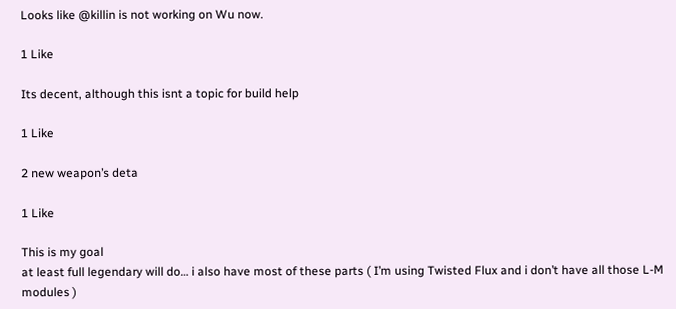Looks like @killin is not working on Wu now.

1 Like

Its decent, although this isnt a topic for build help

1 Like

2 new weapon’s deta

1 Like

This is my goal
at least full legendary will do… i also have most of these parts ( I’m using Twisted Flux and i don’t have all those L-M modules )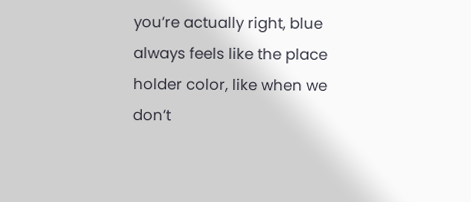you’re actually right, blue always feels like the place holder color, like when we don’t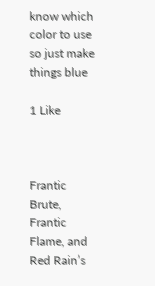know which color to use so just make things blue

1 Like



Frantic Brute, Frantic Flame, and Red Rain’s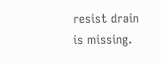resist drain is missing.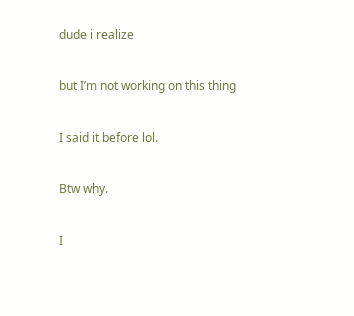dude i realize

but I’m not working on this thing

I said it before lol.

Btw why.

I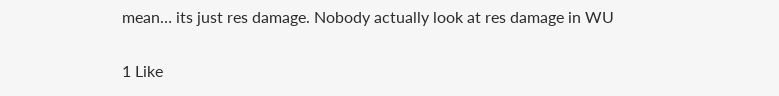mean… its just res damage. Nobody actually look at res damage in WU

1 Like